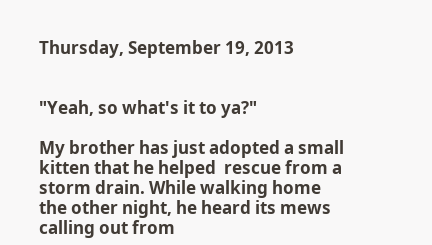Thursday, September 19, 2013


"Yeah, so what's it to ya?"

My brother has just adopted a small kitten that he helped  rescue from a storm drain. While walking home the other night, he heard its mews calling out from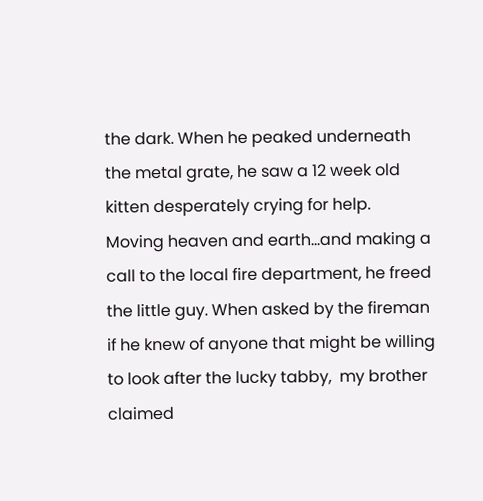the dark. When he peaked underneath the metal grate, he saw a 12 week old kitten desperately crying for help.  Moving heaven and earth...and making a call to the local fire department, he freed the little guy. When asked by the fireman if he knew of anyone that might be willing to look after the lucky tabby,  my brother claimed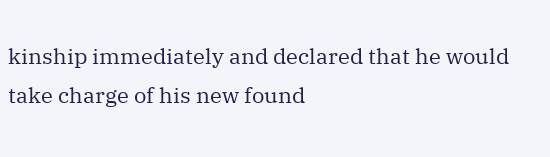kinship immediately and declared that he would take charge of his new found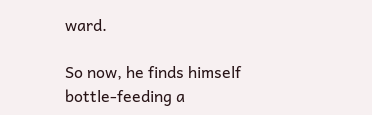ward.

So now, he finds himself bottle-feeding a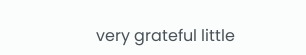very grateful little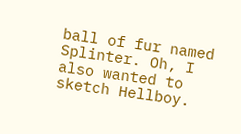ball of fur named Splinter. Oh, I also wanted to sketch Hellboy.